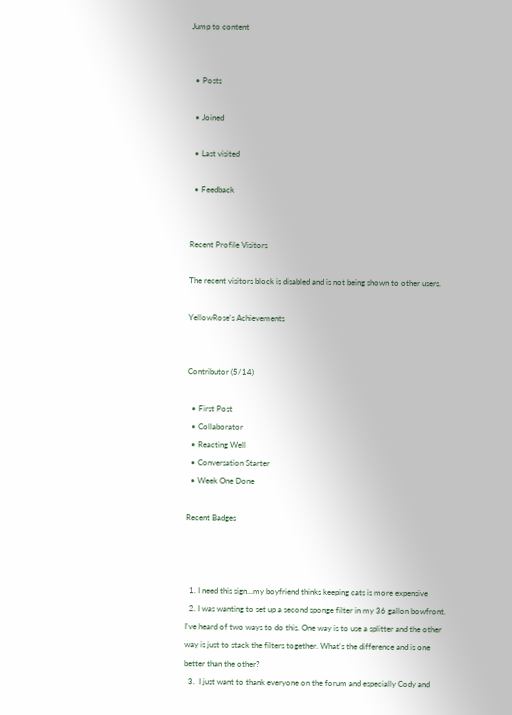Jump to content


  • Posts

  • Joined

  • Last visited

  • Feedback


Recent Profile Visitors

The recent visitors block is disabled and is not being shown to other users.

YellowRose's Achievements


Contributor (5/14)

  • First Post
  • Collaborator
  • Reacting Well
  • Conversation Starter
  • Week One Done

Recent Badges



  1. I need this sign...my boyfriend thinks keeping cats is more expensive
  2. I was wanting to set up a second sponge filter in my 36 gallon bowfront. I've heard of two ways to do this. One way is to use a splitter and the other way is just to stack the filters together. What's the difference and is one better than the other?
  3.  I just want to thank everyone on the forum and especially Cody and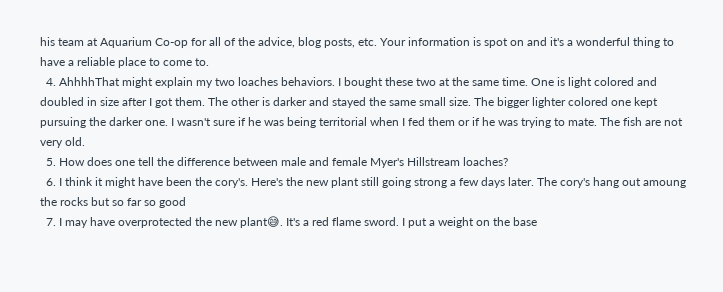his team at Aquarium Co-op for all of the advice, blog posts, etc. Your information is spot on and it's a wonderful thing to have a reliable place to come to.
  4. AhhhhThat might explain my two loaches behaviors. I bought these two at the same time. One is light colored and doubled in size after I got them. The other is darker and stayed the same small size. The bigger lighter colored one kept pursuing the darker one. I wasn't sure if he was being territorial when I fed them or if he was trying to mate. The fish are not very old.
  5. How does one tell the difference between male and female Myer's Hillstream loaches?
  6. I think it might have been the cory's. Here's the new plant still going strong a few days later. The cory's hang out amoung the rocks but so far so good
  7. I may have overprotected the new plant😅. It's a red flame sword. I put a weight on the base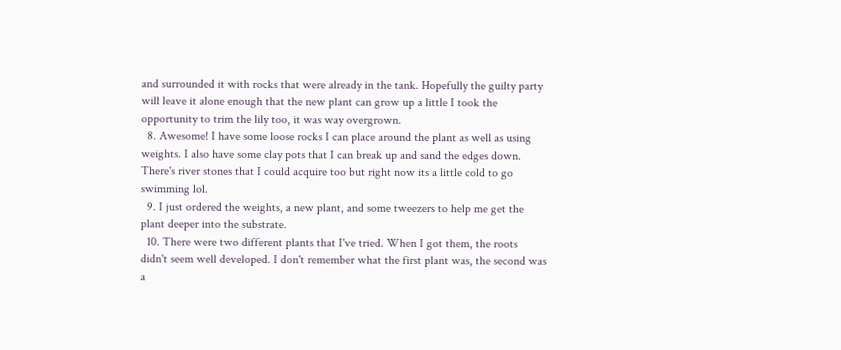and surrounded it with rocks that were already in the tank. Hopefully the guilty party will leave it alone enough that the new plant can grow up a little I took the opportunity to trim the lily too, it was way overgrown.
  8. Awesome! I have some loose rocks I can place around the plant as well as using weights. I also have some clay pots that I can break up and sand the edges down. There's river stones that I could acquire too but right now its a little cold to go swimming lol.
  9. I just ordered the weights, a new plant, and some tweezers to help me get the plant deeper into the substrate.
  10. There were two different plants that I've tried. When I got them, the roots didn't seem well developed. I don't remember what the first plant was, the second was a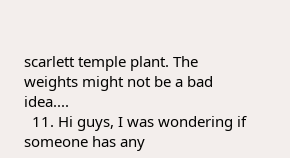scarlett temple plant. The weights might not be a bad idea....
  11. Hi guys, I was wondering if someone has any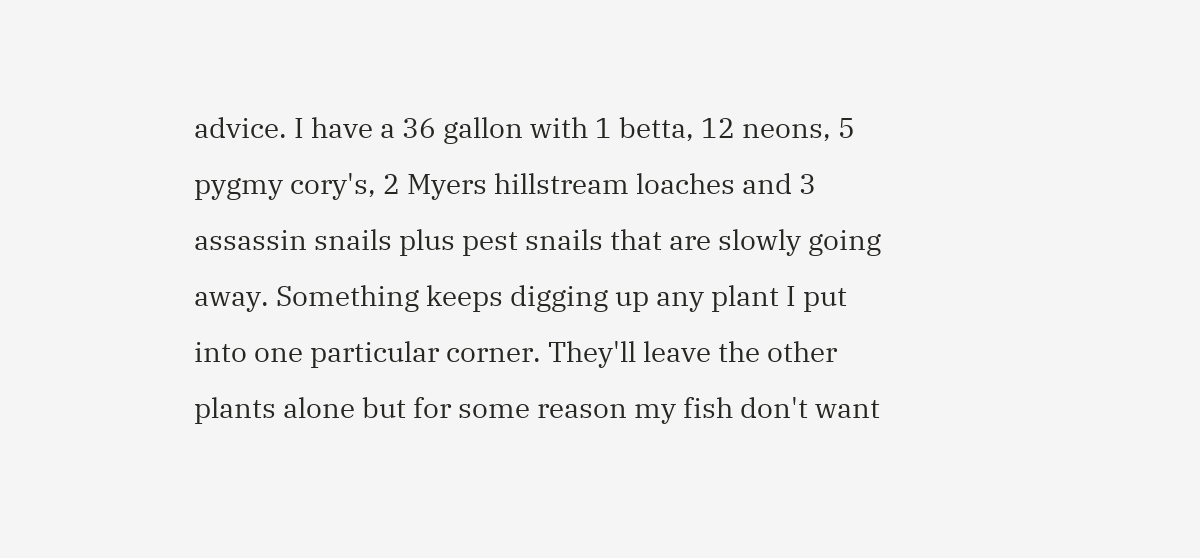advice. I have a 36 gallon with 1 betta, 12 neons, 5 pygmy cory's, 2 Myers hillstream loaches and 3 assassin snails plus pest snails that are slowly going away. Something keeps digging up any plant I put into one particular corner. They'll leave the other plants alone but for some reason my fish don't want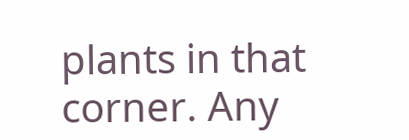plants in that corner. Any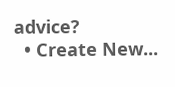advice?
  • Create New...